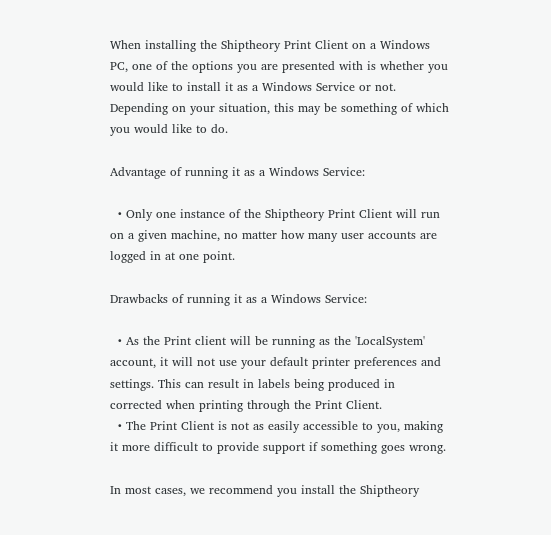When installing the Shiptheory Print Client on a Windows PC, one of the options you are presented with is whether you would like to install it as a Windows Service or not. Depending on your situation, this may be something of which you would like to do.

Advantage of running it as a Windows Service:

  • Only one instance of the Shiptheory Print Client will run on a given machine, no matter how many user accounts are logged in at one point.

Drawbacks of running it as a Windows Service:

  • As the Print client will be running as the 'LocalSystem' account, it will not use your default printer preferences and settings. This can result in labels being produced in corrected when printing through the Print Client.
  • The Print Client is not as easily accessible to you, making it more difficult to provide support if something goes wrong.

In most cases, we recommend you install the Shiptheory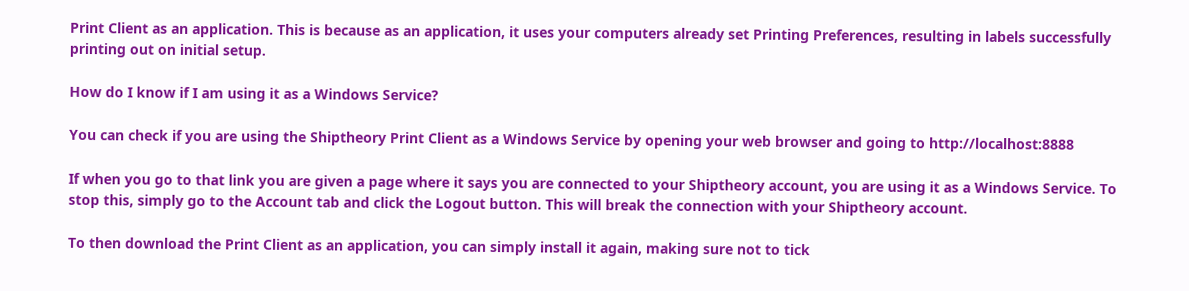Print Client as an application. This is because as an application, it uses your computers already set Printing Preferences, resulting in labels successfully printing out on initial setup.

How do I know if I am using it as a Windows Service?

You can check if you are using the Shiptheory Print Client as a Windows Service by opening your web browser and going to http://localhost:8888

If when you go to that link you are given a page where it says you are connected to your Shiptheory account, you are using it as a Windows Service. To stop this, simply go to the Account tab and click the Logout button. This will break the connection with your Shiptheory account.

To then download the Print Client as an application, you can simply install it again, making sure not to tick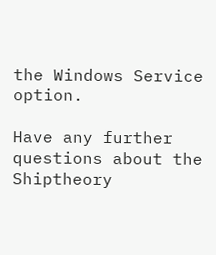the Windows Service option.

Have any further questions about the Shiptheory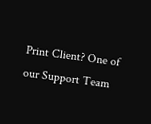Print Client? One of our Support Team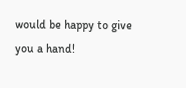would be happy to give you a hand!